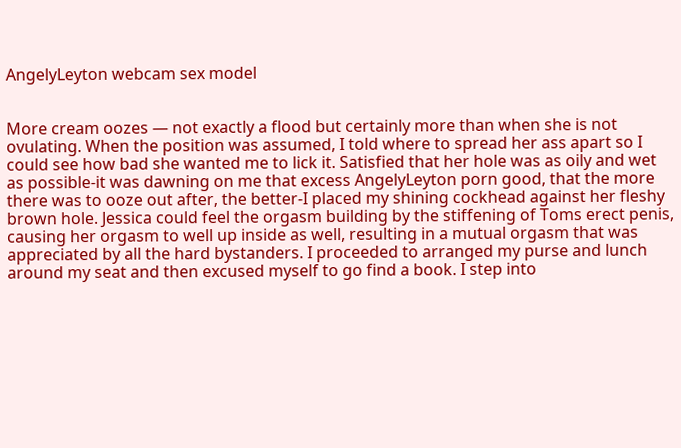AngelyLeyton webcam sex model


More cream oozes — not exactly a flood but certainly more than when she is not ovulating. When the position was assumed, I told where to spread her ass apart so I could see how bad she wanted me to lick it. Satisfied that her hole was as oily and wet as possible-it was dawning on me that excess AngelyLeyton porn good, that the more there was to ooze out after, the better-I placed my shining cockhead against her fleshy brown hole. Jessica could feel the orgasm building by the stiffening of Toms erect penis, causing her orgasm to well up inside as well, resulting in a mutual orgasm that was appreciated by all the hard bystanders. I proceeded to arranged my purse and lunch around my seat and then excused myself to go find a book. I step into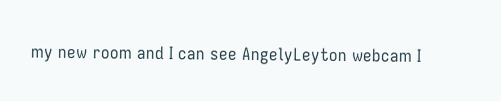my new room and I can see AngelyLeyton webcam I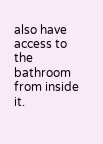also have access to the bathroom from inside it.